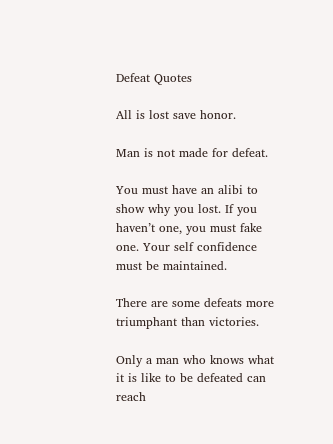Defeat Quotes

All is lost save honor.

Man is not made for defeat.

You must have an alibi to show why you lost. If you haven’t one, you must fake one. Your self confidence must be maintained.

There are some defeats more triumphant than victories.

Only a man who knows what it is like to be defeated can reach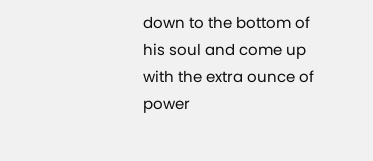down to the bottom of his soul and come up with the extra ounce of power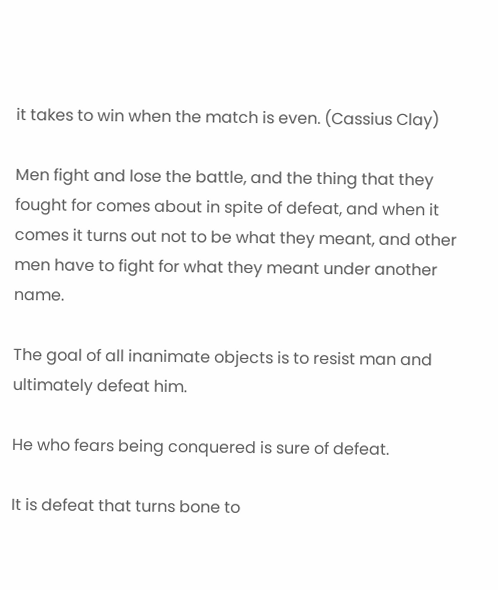it takes to win when the match is even. (Cassius Clay)

Men fight and lose the battle, and the thing that they fought for comes about in spite of defeat, and when it comes it turns out not to be what they meant, and other men have to fight for what they meant under another name.

The goal of all inanimate objects is to resist man and ultimately defeat him.

He who fears being conquered is sure of defeat.

It is defeat that turns bone to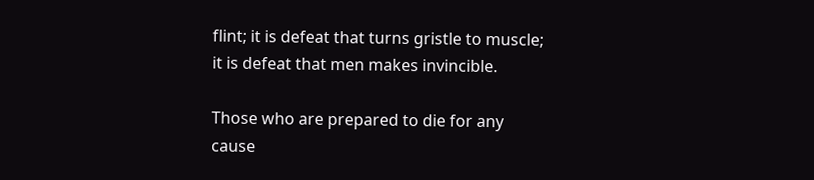flint; it is defeat that turns gristle to muscle; it is defeat that men makes invincible.

Those who are prepared to die for any cause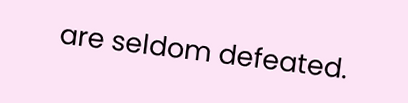are seldom defeated.